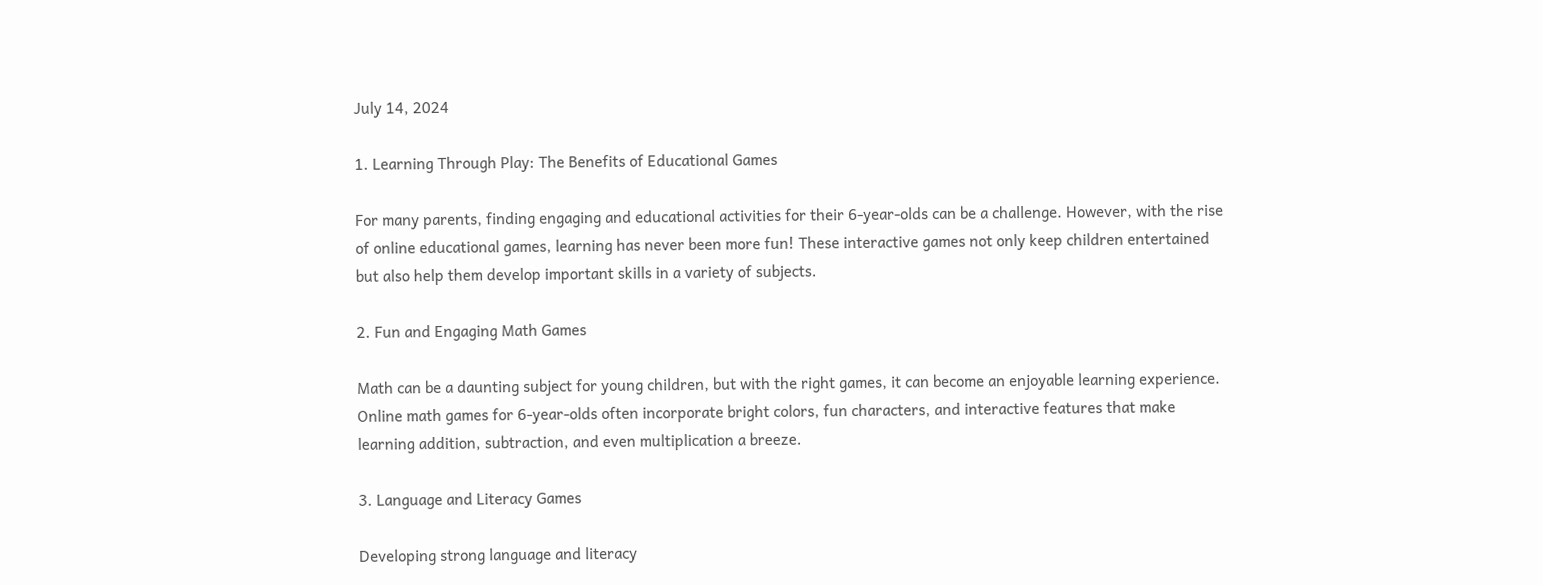July 14, 2024

1. Learning Through Play: The Benefits of Educational Games

For many parents, finding engaging and educational activities for their 6-year-olds can be a challenge. However, with the rise of online educational games, learning has never been more fun! These interactive games not only keep children entertained but also help them develop important skills in a variety of subjects.

2. Fun and Engaging Math Games

Math can be a daunting subject for young children, but with the right games, it can become an enjoyable learning experience. Online math games for 6-year-olds often incorporate bright colors, fun characters, and interactive features that make learning addition, subtraction, and even multiplication a breeze.

3. Language and Literacy Games

Developing strong language and literacy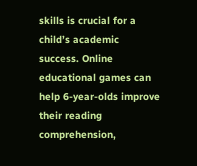skills is crucial for a child’s academic success. Online educational games can help 6-year-olds improve their reading comprehension,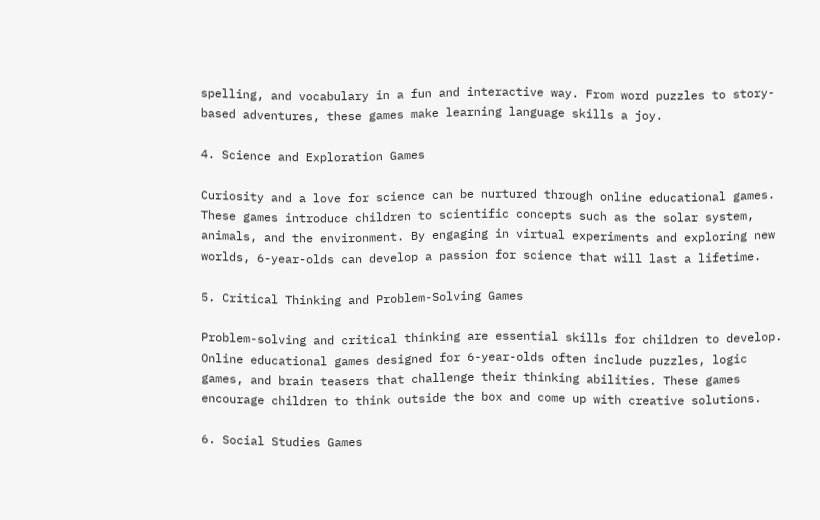spelling, and vocabulary in a fun and interactive way. From word puzzles to story-based adventures, these games make learning language skills a joy.

4. Science and Exploration Games

Curiosity and a love for science can be nurtured through online educational games. These games introduce children to scientific concepts such as the solar system, animals, and the environment. By engaging in virtual experiments and exploring new worlds, 6-year-olds can develop a passion for science that will last a lifetime.

5. Critical Thinking and Problem-Solving Games

Problem-solving and critical thinking are essential skills for children to develop. Online educational games designed for 6-year-olds often include puzzles, logic games, and brain teasers that challenge their thinking abilities. These games encourage children to think outside the box and come up with creative solutions.

6. Social Studies Games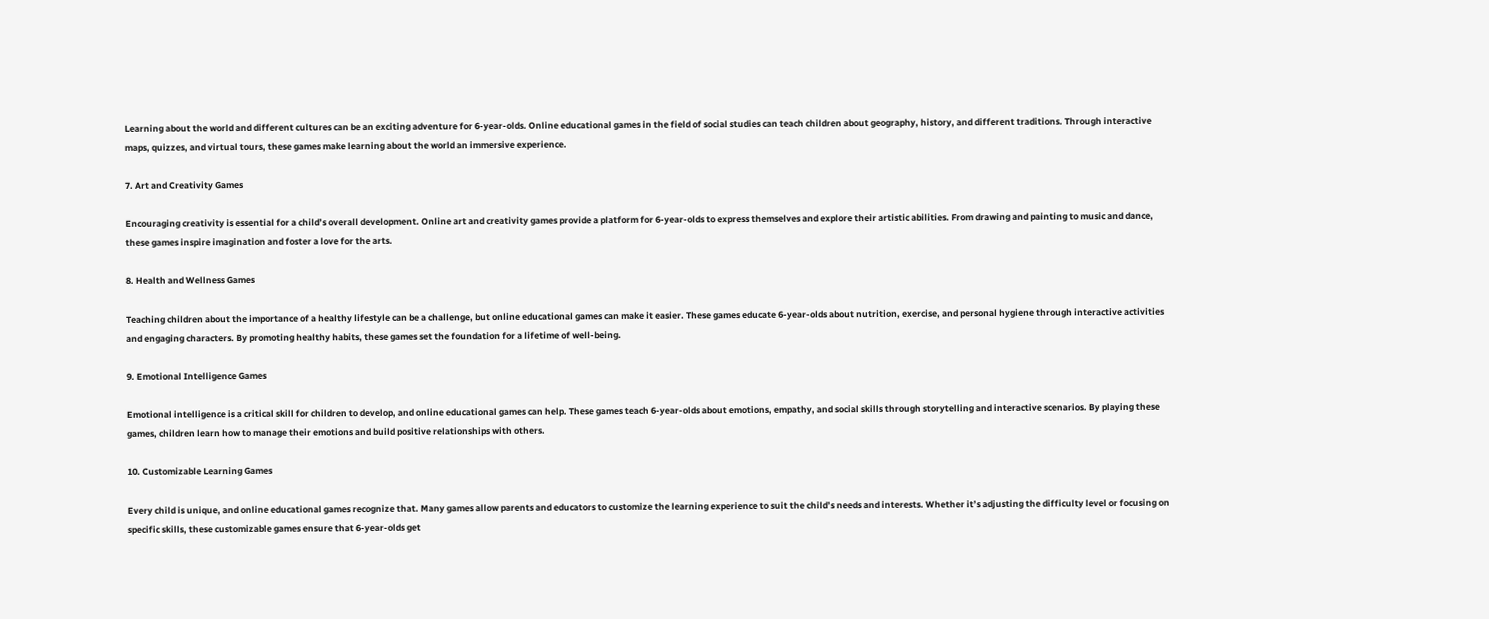Learning about the world and different cultures can be an exciting adventure for 6-year-olds. Online educational games in the field of social studies can teach children about geography, history, and different traditions. Through interactive maps, quizzes, and virtual tours, these games make learning about the world an immersive experience.

7. Art and Creativity Games

Encouraging creativity is essential for a child’s overall development. Online art and creativity games provide a platform for 6-year-olds to express themselves and explore their artistic abilities. From drawing and painting to music and dance, these games inspire imagination and foster a love for the arts.

8. Health and Wellness Games

Teaching children about the importance of a healthy lifestyle can be a challenge, but online educational games can make it easier. These games educate 6-year-olds about nutrition, exercise, and personal hygiene through interactive activities and engaging characters. By promoting healthy habits, these games set the foundation for a lifetime of well-being.

9. Emotional Intelligence Games

Emotional intelligence is a critical skill for children to develop, and online educational games can help. These games teach 6-year-olds about emotions, empathy, and social skills through storytelling and interactive scenarios. By playing these games, children learn how to manage their emotions and build positive relationships with others.

10. Customizable Learning Games

Every child is unique, and online educational games recognize that. Many games allow parents and educators to customize the learning experience to suit the child’s needs and interests. Whether it’s adjusting the difficulty level or focusing on specific skills, these customizable games ensure that 6-year-olds get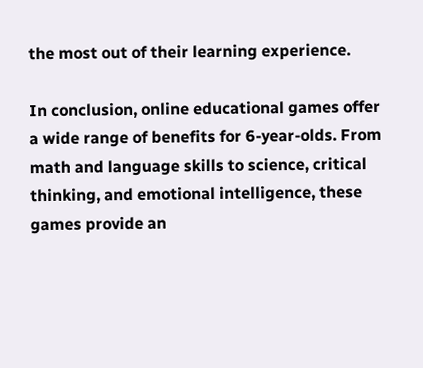the most out of their learning experience.

In conclusion, online educational games offer a wide range of benefits for 6-year-olds. From math and language skills to science, critical thinking, and emotional intelligence, these games provide an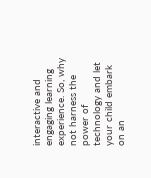interactive and engaging learning experience. So, why not harness the power of technology and let your child embark on an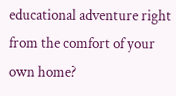educational adventure right from the comfort of your own home?